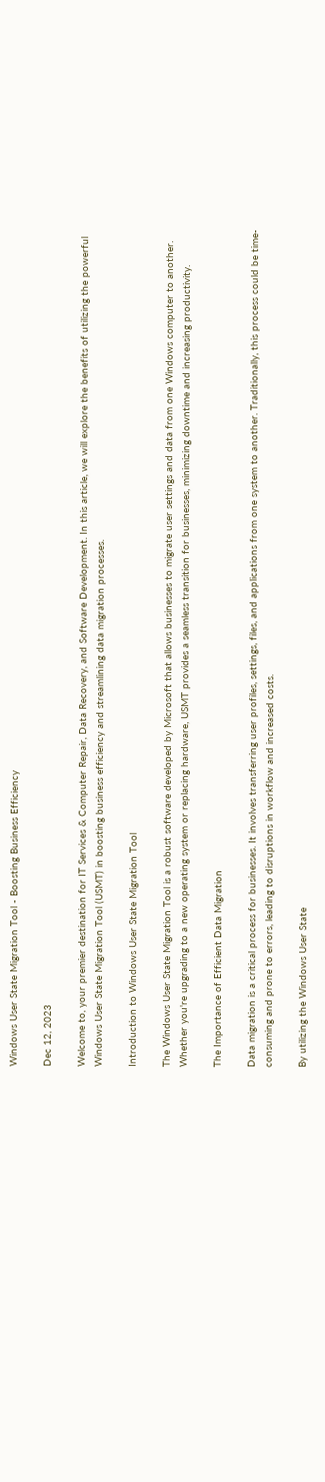Windows User State Migration Tool - Boosting Business Efficiency

Dec 12, 2023

Welcome to, your premier destination for IT Services & Computer Repair, Data Recovery, and Software Development. In this article, we will explore the benefits of utilizing the powerful Windows User State Migration Tool (USMT) in boosting business efficiency and streamlining data migration processes.

Introduction to Windows User State Migration Tool

The Windows User State Migration Tool is a robust software developed by Microsoft that allows businesses to migrate user settings and data from one Windows computer to another. Whether you're upgrading to a new operating system or replacing hardware, USMT provides a seamless transition for businesses, minimizing downtime and increasing productivity.

The Importance of Efficient Data Migration

Data migration is a critical process for businesses. It involves transferring user profiles, settings, files, and applications from one system to another. Traditionally, this process could be time-consuming and prone to errors, leading to disruptions in workflow and increased costs.

By utilizing the Windows User State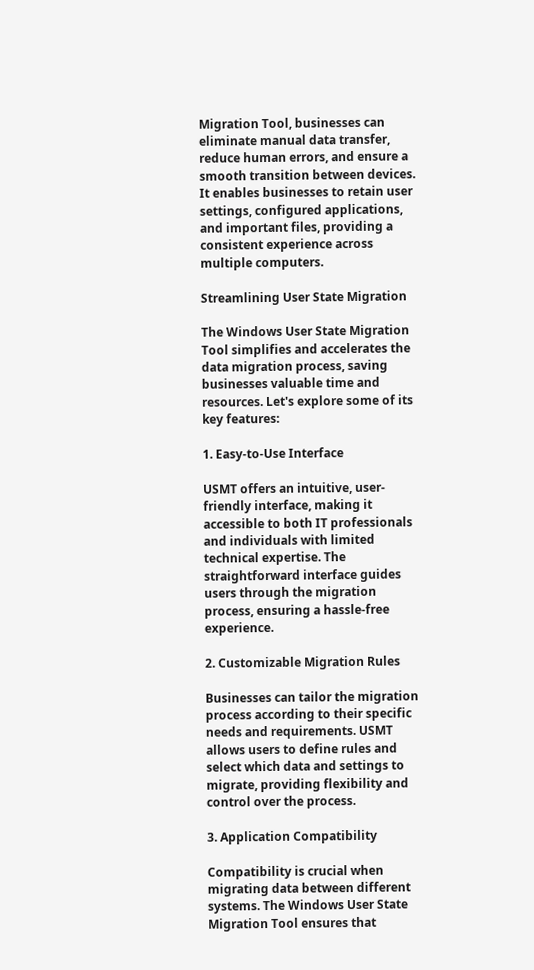Migration Tool, businesses can eliminate manual data transfer, reduce human errors, and ensure a smooth transition between devices. It enables businesses to retain user settings, configured applications, and important files, providing a consistent experience across multiple computers.

Streamlining User State Migration

The Windows User State Migration Tool simplifies and accelerates the data migration process, saving businesses valuable time and resources. Let's explore some of its key features:

1. Easy-to-Use Interface

USMT offers an intuitive, user-friendly interface, making it accessible to both IT professionals and individuals with limited technical expertise. The straightforward interface guides users through the migration process, ensuring a hassle-free experience.

2. Customizable Migration Rules

Businesses can tailor the migration process according to their specific needs and requirements. USMT allows users to define rules and select which data and settings to migrate, providing flexibility and control over the process.

3. Application Compatibility

Compatibility is crucial when migrating data between different systems. The Windows User State Migration Tool ensures that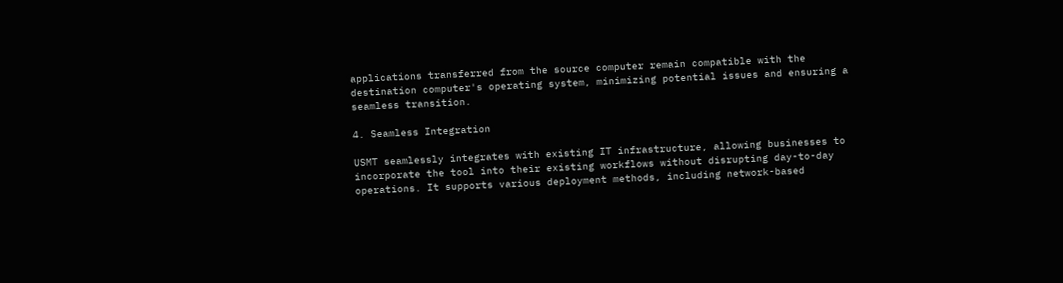applications transferred from the source computer remain compatible with the destination computer's operating system, minimizing potential issues and ensuring a seamless transition.

4. Seamless Integration

USMT seamlessly integrates with existing IT infrastructure, allowing businesses to incorporate the tool into their existing workflows without disrupting day-to-day operations. It supports various deployment methods, including network-based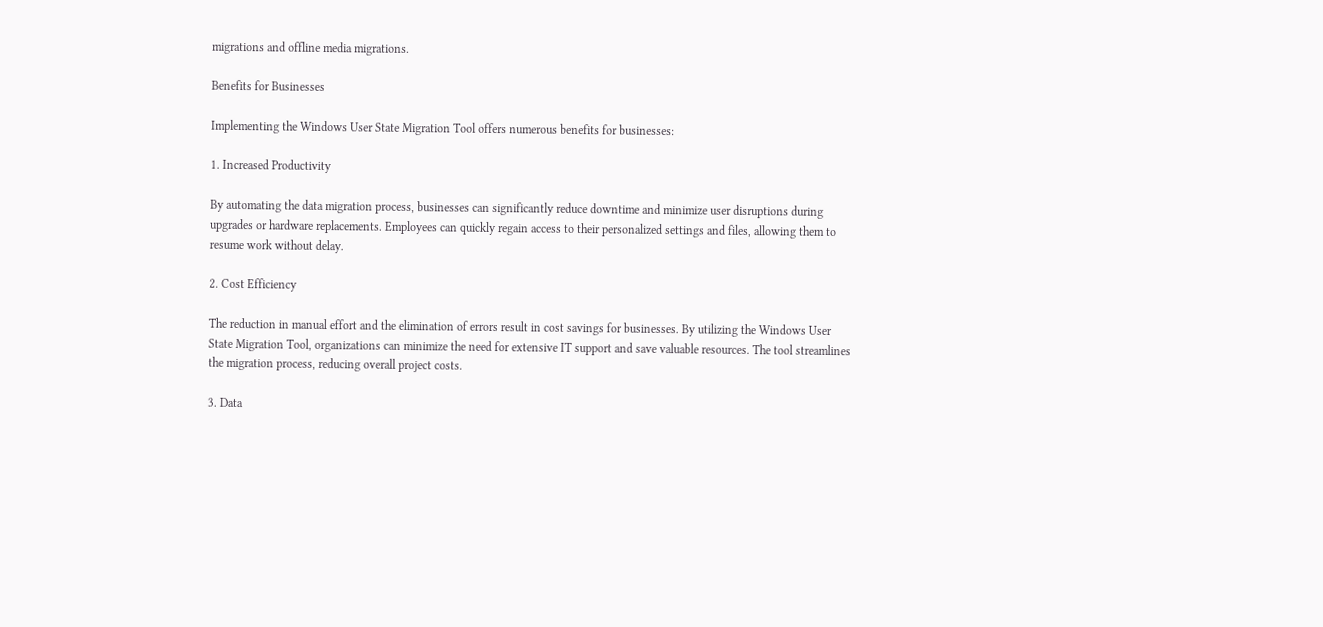migrations and offline media migrations.

Benefits for Businesses

Implementing the Windows User State Migration Tool offers numerous benefits for businesses:

1. Increased Productivity

By automating the data migration process, businesses can significantly reduce downtime and minimize user disruptions during upgrades or hardware replacements. Employees can quickly regain access to their personalized settings and files, allowing them to resume work without delay.

2. Cost Efficiency

The reduction in manual effort and the elimination of errors result in cost savings for businesses. By utilizing the Windows User State Migration Tool, organizations can minimize the need for extensive IT support and save valuable resources. The tool streamlines the migration process, reducing overall project costs.

3. Data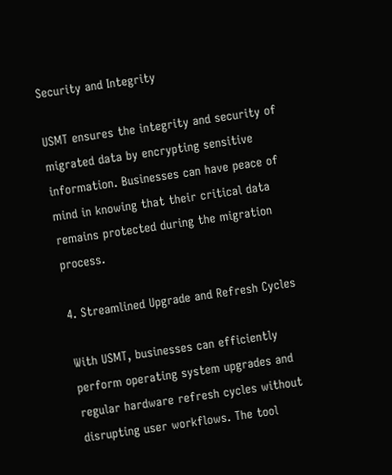Security and Integrity

USMT ensures the integrity and security of migrated data by encrypting sensitive information. Businesses can have peace of mind in knowing that their critical data remains protected during the migration process.

4. Streamlined Upgrade and Refresh Cycles

With USMT, businesses can efficiently perform operating system upgrades and regular hardware refresh cycles without disrupting user workflows. The tool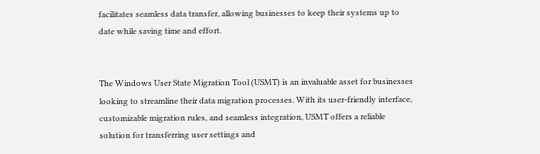facilitates seamless data transfer, allowing businesses to keep their systems up to date while saving time and effort.


The Windows User State Migration Tool (USMT) is an invaluable asset for businesses looking to streamline their data migration processes. With its user-friendly interface, customizable migration rules, and seamless integration, USMT offers a reliable solution for transferring user settings and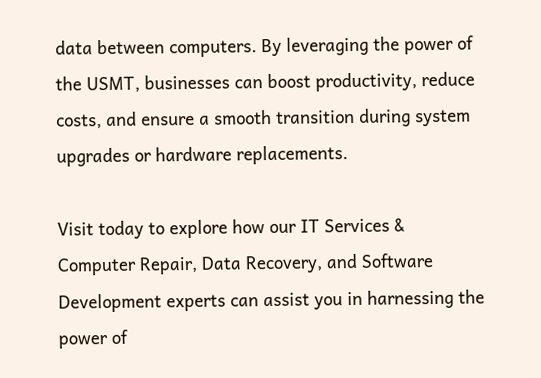data between computers. By leveraging the power of the USMT, businesses can boost productivity, reduce costs, and ensure a smooth transition during system upgrades or hardware replacements.

Visit today to explore how our IT Services & Computer Repair, Data Recovery, and Software Development experts can assist you in harnessing the power of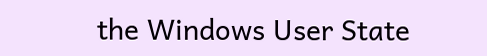the Windows User State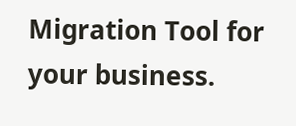Migration Tool for your business.